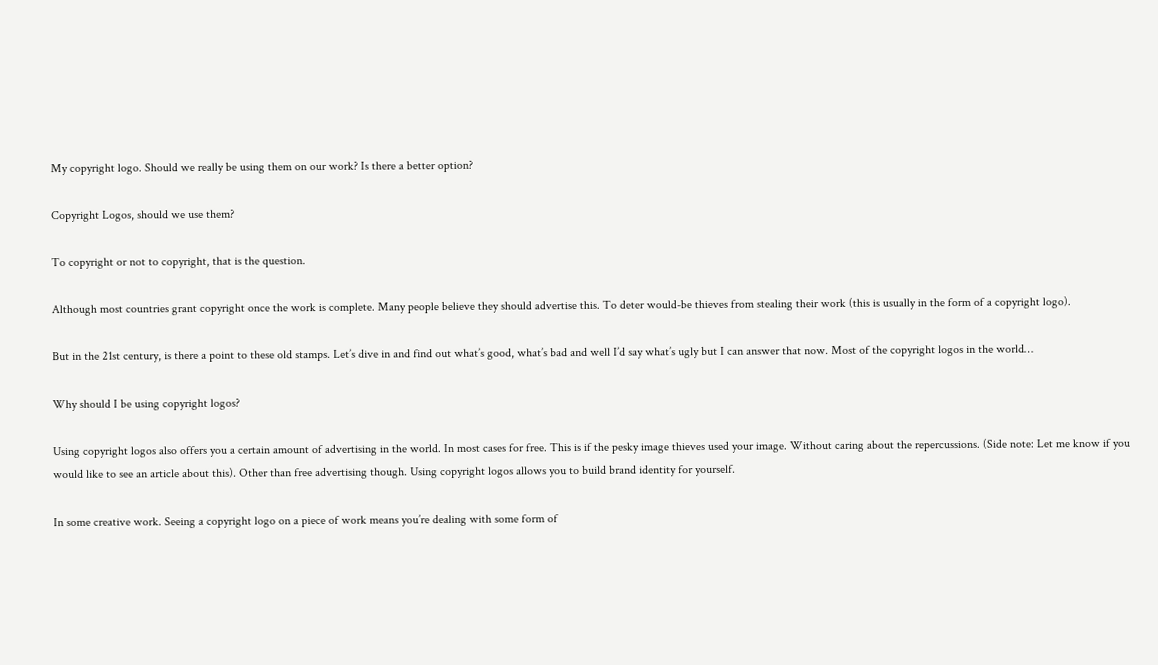My copyright logo. Should we really be using them on our work? Is there a better option?

Copyright Logos, should we use them?

To copyright or not to copyright, that is the question.

Although most countries grant copyright once the work is complete. Many people believe they should advertise this. To deter would-be thieves from stealing their work (this is usually in the form of a copyright logo).

But in the 21st century, is there a point to these old stamps. Let’s dive in and find out what’s good, what’s bad and well I’d say what’s ugly but I can answer that now. Most of the copyright logos in the world…

Why should I be using copyright logos?

Using copyright logos also offers you a certain amount of advertising in the world. In most cases for free. This is if the pesky image thieves used your image. Without caring about the repercussions. (Side note: Let me know if you would like to see an article about this). Other than free advertising though. Using copyright logos allows you to build brand identity for yourself.

In some creative work. Seeing a copyright logo on a piece of work means you’re dealing with some form of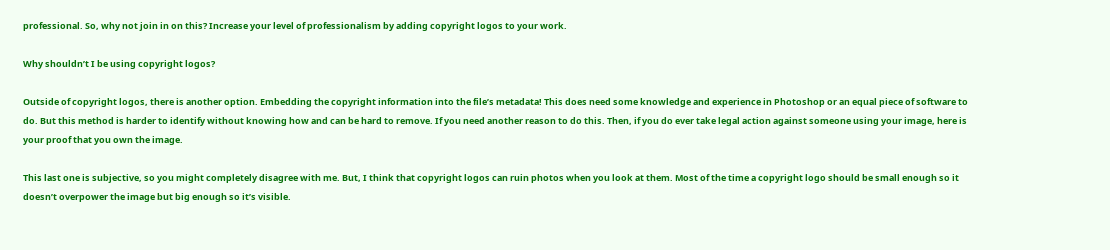professional. So, why not join in on this? Increase your level of professionalism by adding copyright logos to your work.

Why shouldn’t I be using copyright logos?

Outside of copyright logos, there is another option. Embedding the copyright information into the file’s metadata! This does need some knowledge and experience in Photoshop or an equal piece of software to do. But this method is harder to identify without knowing how and can be hard to remove. If you need another reason to do this. Then, if you do ever take legal action against someone using your image, here is your proof that you own the image.

This last one is subjective, so you might completely disagree with me. But, I think that copyright logos can ruin photos when you look at them. Most of the time a copyright logo should be small enough so it doesn’t overpower the image but big enough so it’s visible.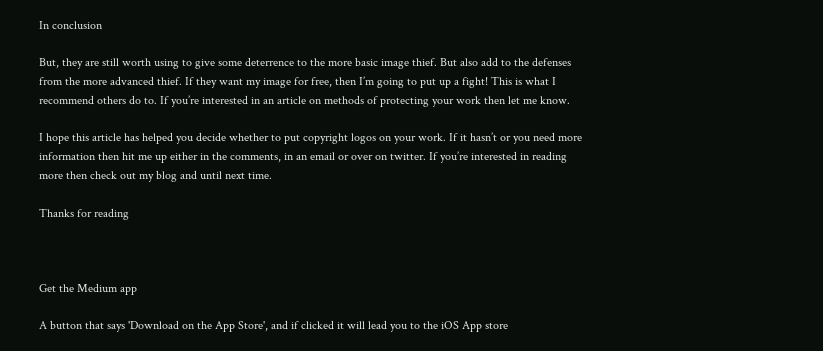In conclusion

But, they are still worth using to give some deterrence to the more basic image thief. But also add to the defenses from the more advanced thief. If they want my image for free, then I’m going to put up a fight! This is what I recommend others do to. If you’re interested in an article on methods of protecting your work then let me know.

I hope this article has helped you decide whether to put copyright logos on your work. If it hasn’t or you need more information then hit me up either in the comments, in an email or over on twitter. If you’re interested in reading more then check out my blog and until next time.

Thanks for reading



Get the Medium app

A button that says 'Download on the App Store', and if clicked it will lead you to the iOS App store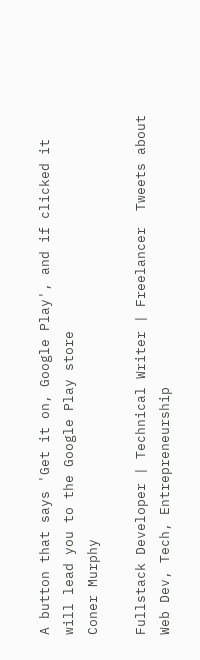A button that says 'Get it on, Google Play', and if clicked it will lead you to the Google Play store
Coner Murphy

Fullstack Developer | Technical Writer | Freelancer  Tweets about Web Dev, Tech, Entrepreneurship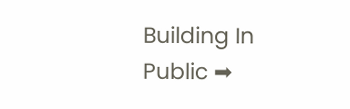Building In Public ➡